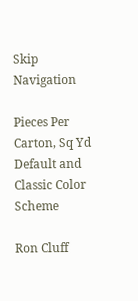Skip Navigation

Pieces Per Carton, Sq Yd Default and Classic Color Scheme

Ron Cluff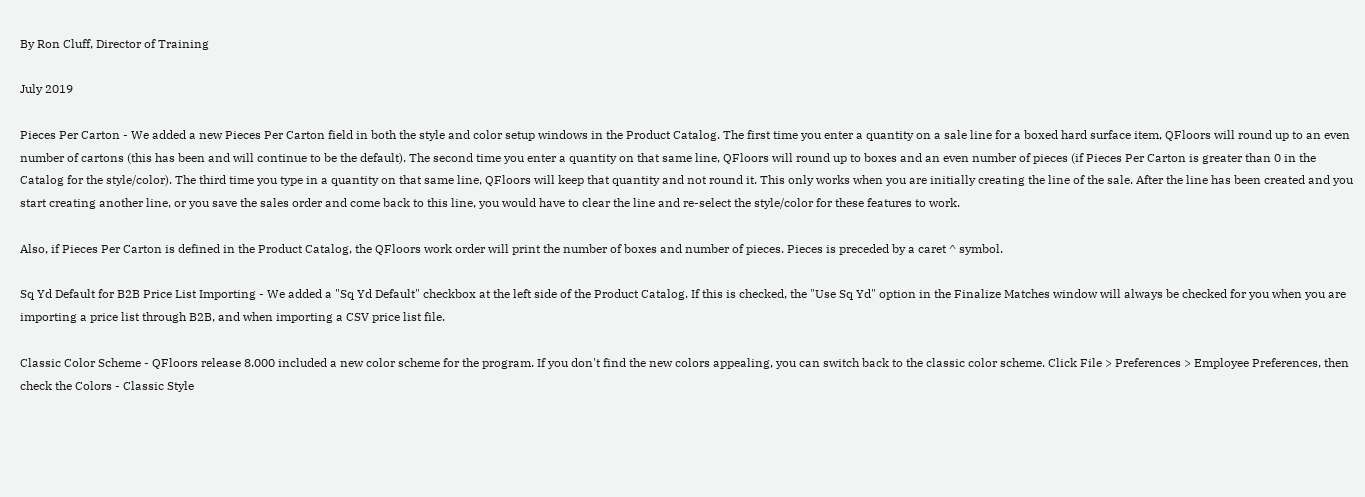By Ron Cluff, Director of Training

July 2019

Pieces Per Carton - We added a new Pieces Per Carton field in both the style and color setup windows in the Product Catalog. The first time you enter a quantity on a sale line for a boxed hard surface item, QFloors will round up to an even number of cartons (this has been and will continue to be the default). The second time you enter a quantity on that same line, QFloors will round up to boxes and an even number of pieces (if Pieces Per Carton is greater than 0 in the Catalog for the style/color). The third time you type in a quantity on that same line, QFloors will keep that quantity and not round it. This only works when you are initially creating the line of the sale. After the line has been created and you start creating another line, or you save the sales order and come back to this line, you would have to clear the line and re-select the style/color for these features to work.

Also, if Pieces Per Carton is defined in the Product Catalog, the QFloors work order will print the number of boxes and number of pieces. Pieces is preceded by a caret ^ symbol.

Sq Yd Default for B2B Price List Importing - We added a "Sq Yd Default" checkbox at the left side of the Product Catalog. If this is checked, the "Use Sq Yd" option in the Finalize Matches window will always be checked for you when you are importing a price list through B2B, and when importing a CSV price list file.

Classic Color Scheme - QFloors release 8.000 included a new color scheme for the program. If you don't find the new colors appealing, you can switch back to the classic color scheme. Click File > Preferences > Employee Preferences, then check the Colors - Classic Style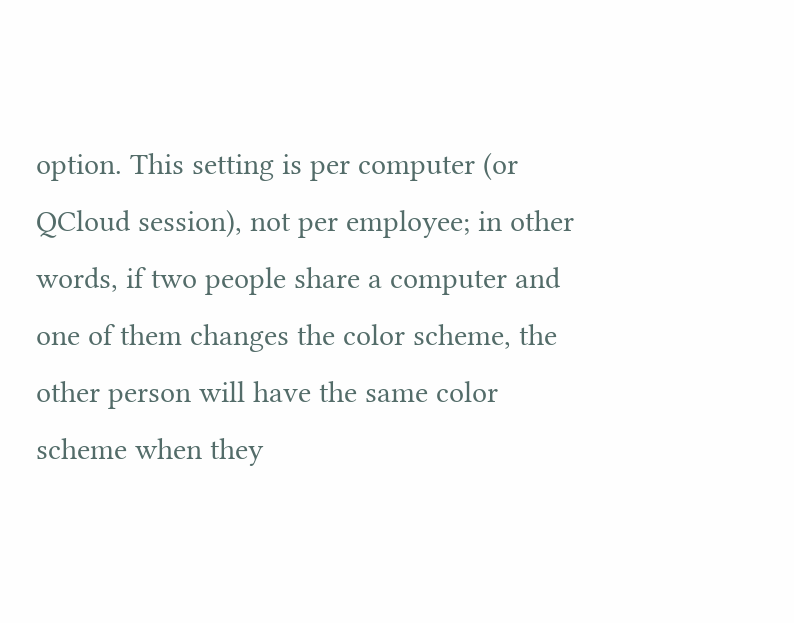option. This setting is per computer (or QCloud session), not per employee; in other words, if two people share a computer and one of them changes the color scheme, the other person will have the same color scheme when they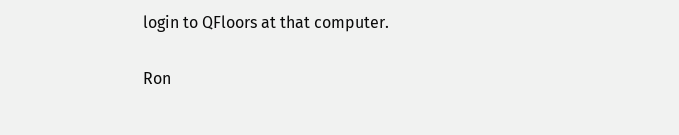login to QFloors at that computer.

Ron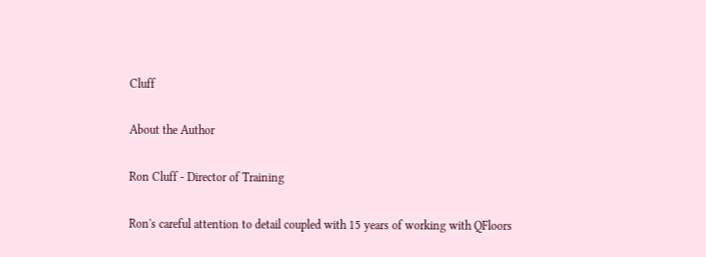Cluff

About the Author

Ron Cluff - Director of Training

Ron's careful attention to detail coupled with 15 years of working with QFloors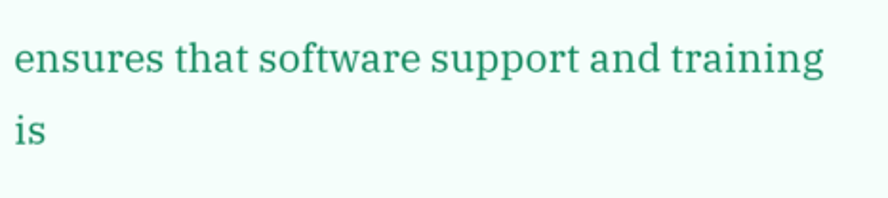ensures that software support and training is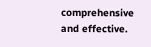comprehensive and effective.